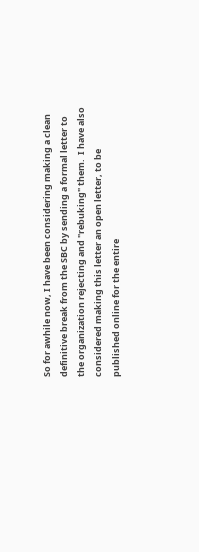So for awhile now, I have been considering making a clean definitive break from the SBC by sending a formal letter to the organization rejecting and "rebuking" them.  I have also considered making this letter an open letter, to be published online for the entire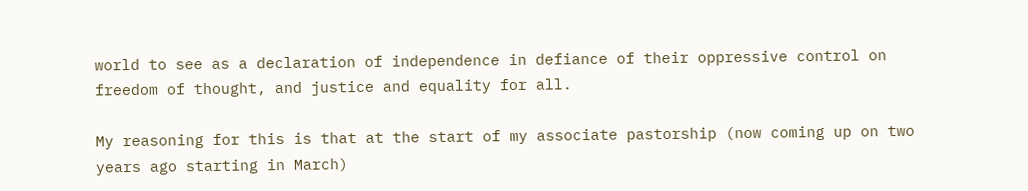world to see as a declaration of independence in defiance of their oppressive control on freedom of thought, and justice and equality for all.

My reasoning for this is that at the start of my associate pastorship (now coming up on two years ago starting in March)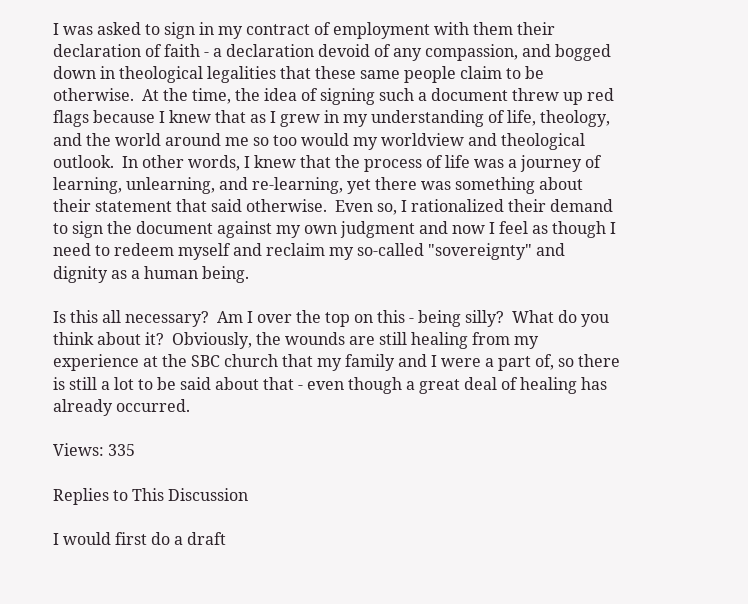I was asked to sign in my contract of employment with them their declaration of faith - a declaration devoid of any compassion, and bogged down in theological legalities that these same people claim to be otherwise.  At the time, the idea of signing such a document threw up red flags because I knew that as I grew in my understanding of life, theology, and the world around me so too would my worldview and theological outlook.  In other words, I knew that the process of life was a journey of learning, unlearning, and re-learning, yet there was something about their statement that said otherwise.  Even so, I rationalized their demand to sign the document against my own judgment and now I feel as though I need to redeem myself and reclaim my so-called "sovereignty" and dignity as a human being.

Is this all necessary?  Am I over the top on this - being silly?  What do you think about it?  Obviously, the wounds are still healing from my experience at the SBC church that my family and I were a part of, so there is still a lot to be said about that - even though a great deal of healing has already occurred.

Views: 335

Replies to This Discussion

I would first do a draft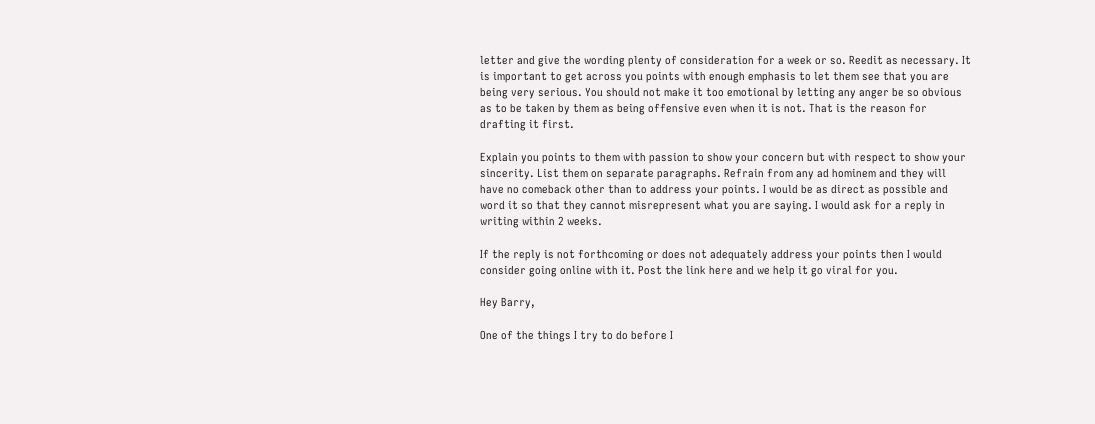letter and give the wording plenty of consideration for a week or so. Reedit as necessary. It is important to get across you points with enough emphasis to let them see that you are being very serious. You should not make it too emotional by letting any anger be so obvious as to be taken by them as being offensive even when it is not. That is the reason for drafting it first.

Explain you points to them with passion to show your concern but with respect to show your sincerity. List them on separate paragraphs. Refrain from any ad hominem and they will have no comeback other than to address your points. I would be as direct as possible and word it so that they cannot misrepresent what you are saying. I would ask for a reply in writing within 2 weeks.

If the reply is not forthcoming or does not adequately address your points then I would consider going online with it. Post the link here and we help it go viral for you.

Hey Barry,

One of the things I try to do before I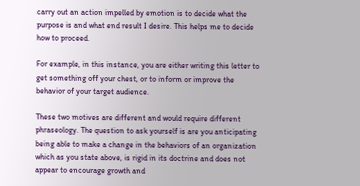carry out an action impelled by emotion is to decide what the purpose is and what end result I desire. This helps me to decide how to proceed.

For example, in this instance, you are either writing this letter to get something off your chest, or to inform or improve the behavior of your target audience.

These two motives are different and would require different phraseology. The question to ask yourself is are you anticipating being able to make a change in the behaviors of an organization which as you state above, is rigid in its doctrine and does not appear to encourage growth and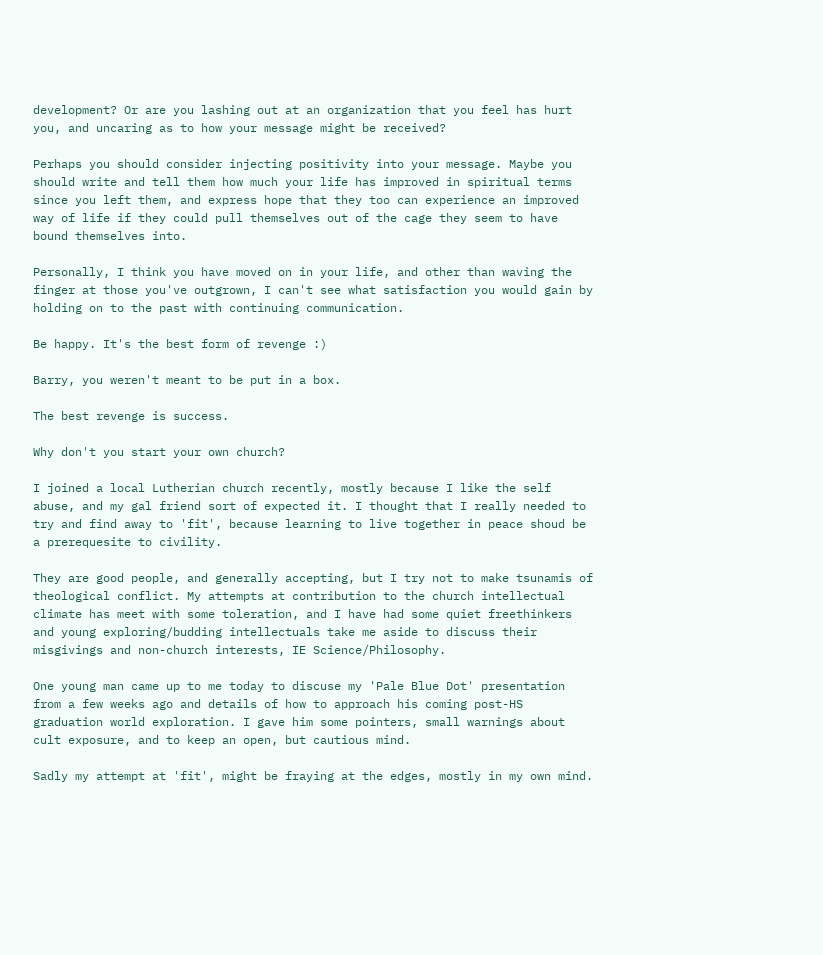development? Or are you lashing out at an organization that you feel has hurt you, and uncaring as to how your message might be received?

Perhaps you should consider injecting positivity into your message. Maybe you should write and tell them how much your life has improved in spiritual terms since you left them, and express hope that they too can experience an improved way of life if they could pull themselves out of the cage they seem to have bound themselves into.

Personally, I think you have moved on in your life, and other than waving the finger at those you've outgrown, I can't see what satisfaction you would gain by holding on to the past with continuing communication.

Be happy. It's the best form of revenge :)

Barry, you weren't meant to be put in a box.

The best revenge is success.

Why don't you start your own church?

I joined a local Lutherian church recently, mostly because I like the self abuse, and my gal friend sort of expected it. I thought that I really needed to try and find away to 'fit', because learning to live together in peace shoud be a prerequesite to civility.

They are good people, and generally accepting, but I try not to make tsunamis of theological conflict. My attempts at contribution to the church intellectual climate has meet with some toleration, and I have had some quiet freethinkers and young exploring/budding intellectuals take me aside to discuss their misgivings and non-church interests, IE Science/Philosophy.

One young man came up to me today to discuse my 'Pale Blue Dot' presentation from a few weeks ago and details of how to approach his coming post-HS graduation world exploration. I gave him some pointers, small warnings about cult exposure, and to keep an open, but cautious mind.

Sadly my attempt at 'fit', might be fraying at the edges, mostly in my own mind.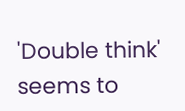'Double think' seems to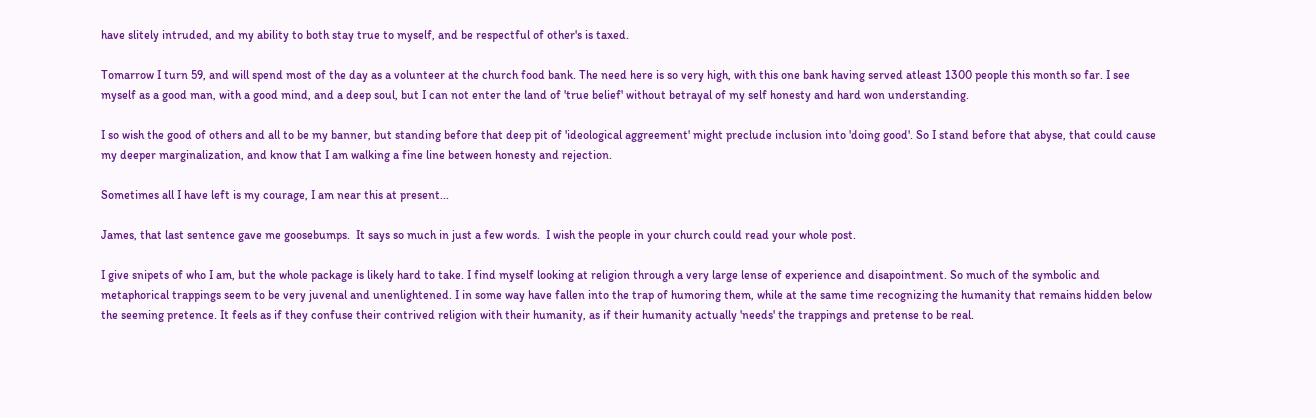have slitely intruded, and my ability to both stay true to myself, and be respectful of other's is taxed.

Tomarrow I turn 59, and will spend most of the day as a volunteer at the church food bank. The need here is so very high, with this one bank having served atleast 1300 people this month so far. I see myself as a good man, with a good mind, and a deep soul, but I can not enter the land of 'true belief' without betrayal of my self honesty and hard won understanding.

I so wish the good of others and all to be my banner, but standing before that deep pit of 'ideological aggreement' might preclude inclusion into 'doing good'. So I stand before that abyse, that could cause my deeper marginalization, and know that I am walking a fine line between honesty and rejection.

Sometimes all I have left is my courage, I am near this at present...

James, that last sentence gave me goosebumps.  It says so much in just a few words.  I wish the people in your church could read your whole post.

I give snipets of who I am, but the whole package is likely hard to take. I find myself looking at religion through a very large lense of experience and disapointment. So much of the symbolic and metaphorical trappings seem to be very juvenal and unenlightened. I in some way have fallen into the trap of humoring them, while at the same time recognizing the humanity that remains hidden below the seeming pretence. It feels as if they confuse their contrived religion with their humanity, as if their humanity actually 'needs' the trappings and pretense to be real.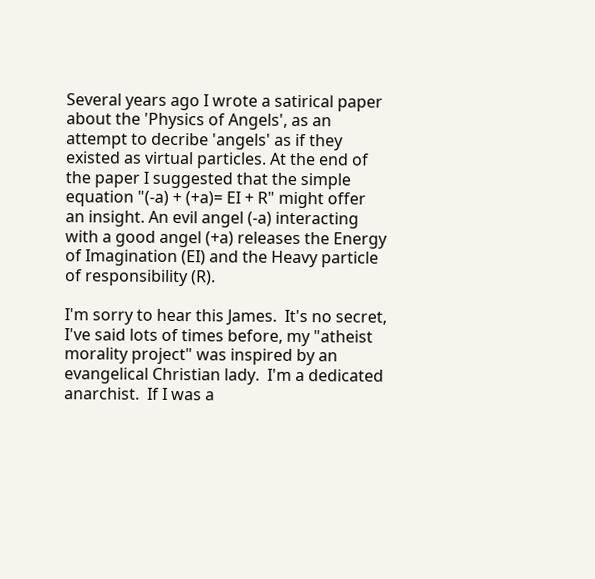Several years ago I wrote a satirical paper about the 'Physics of Angels', as an attempt to decribe 'angels' as if they existed as virtual particles. At the end of the paper I suggested that the simple equation "(-a) + (+a)= EI + R" might offer an insight. An evil angel (-a) interacting with a good angel (+a) releases the Energy of Imagination (EI) and the Heavy particle of responsibility (R).

I'm sorry to hear this James.  It's no secret, I've said lots of times before, my "atheist morality project" was inspired by an evangelical Christian lady.  I'm a dedicated anarchist.  If I was a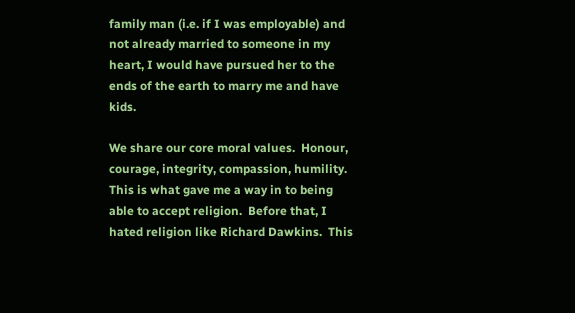family man (i.e. if I was employable) and not already married to someone in my heart, I would have pursued her to the ends of the earth to marry me and have kids.

We share our core moral values.  Honour, courage, integrity, compassion, humility.  This is what gave me a way in to being able to accept religion.  Before that, I hated religion like Richard Dawkins.  This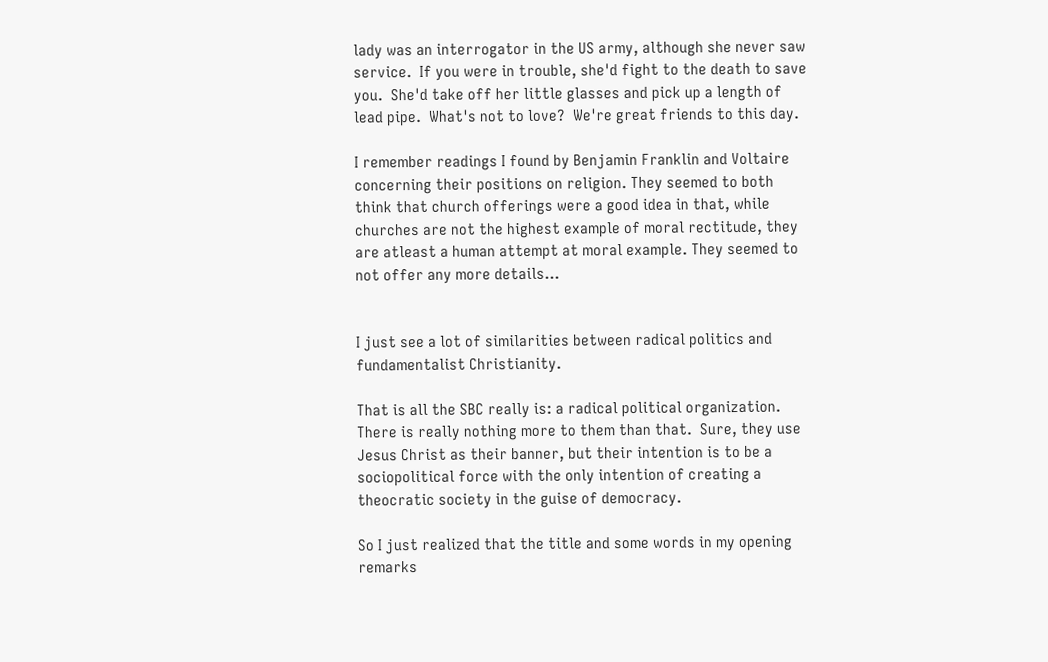lady was an interrogator in the US army, although she never saw service.  If you were in trouble, she'd fight to the death to save you.  She'd take off her little glasses and pick up a length of lead pipe.  What's not to love?  We're great friends to this day.

I remember readings I found by Benjamin Franklin and Voltaire concerning their positions on religion. They seemed to both think that church offerings were a good idea in that, while churches are not the highest example of moral rectitude, they are atleast a human attempt at moral example. They seemed to not offer any more details...


I just see a lot of similarities between radical politics and fundamentalist Christianity.

That is all the SBC really is: a radical political organization.  There is really nothing more to them than that.  Sure, they use Jesus Christ as their banner, but their intention is to be a sociopolitical force with the only intention of creating a theocratic society in the guise of democracy.

So I just realized that the title and some words in my opening remarks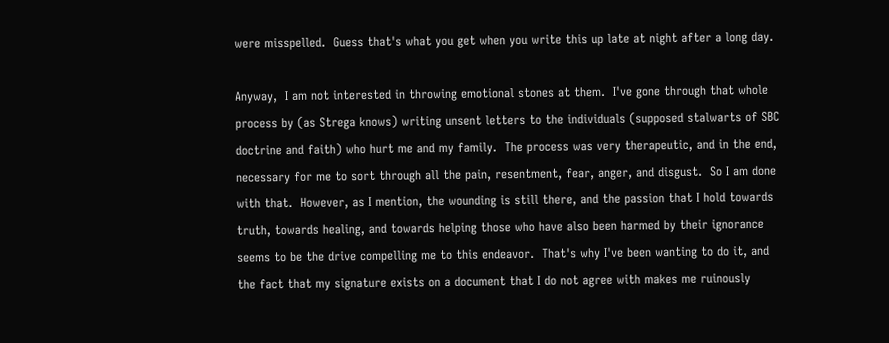were misspelled.  Guess that's what you get when you write this up late at night after a long day.

Anyway,  I am not interested in throwing emotional stones at them.  I've gone through that whole process by (as Strega knows) writing unsent letters to the individuals (supposed stalwarts of SBC doctrine and faith) who hurt me and my family.  The process was very therapeutic, and in the end, necessary for me to sort through all the pain, resentment, fear, anger, and disgust.  So I am done with that.  However, as I mention, the wounding is still there, and the passion that I hold towards truth, towards healing, and towards helping those who have also been harmed by their ignorance seems to be the drive compelling me to this endeavor.  That's why I've been wanting to do it, and the fact that my signature exists on a document that I do not agree with makes me ruinously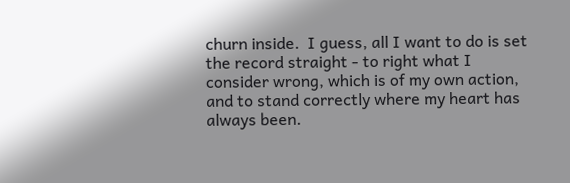churn inside.  I guess, all I want to do is set the record straight - to right what I consider wrong, which is of my own action, and to stand correctly where my heart has always been.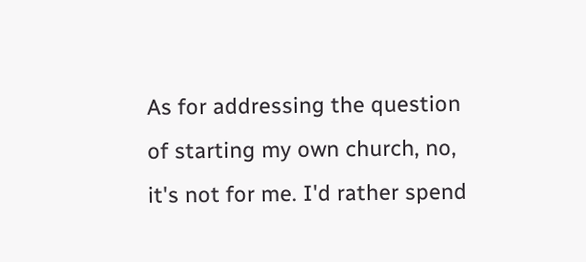As for addressing the question of starting my own church, no, it's not for me. I'd rather spend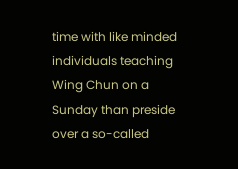time with like minded individuals teaching Wing Chun on a Sunday than preside over a so-called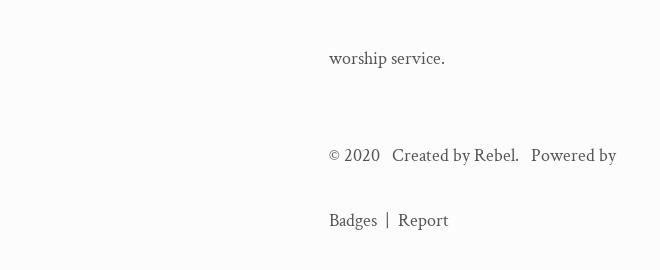worship service.


© 2020   Created by Rebel.   Powered by

Badges  |  Report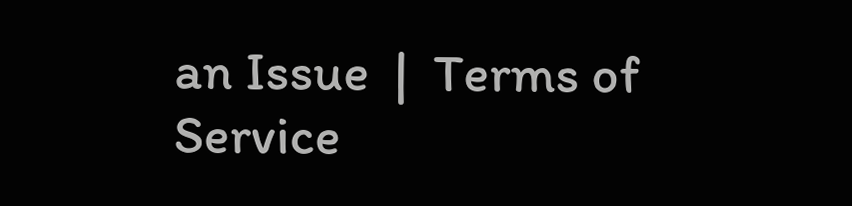an Issue  |  Terms of Service